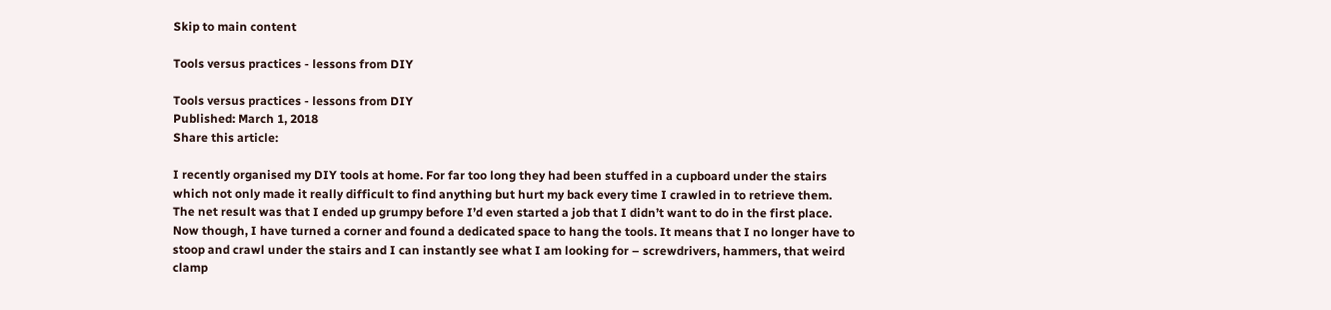Skip to main content

Tools versus practices - lessons from DIY

Tools versus practices - lessons from DIY
Published: March 1, 2018
Share this article:

I recently organised my DIY tools at home. For far too long they had been stuffed in a cupboard under the stairs which not only made it really difficult to find anything but hurt my back every time I crawled in to retrieve them. The net result was that I ended up grumpy before I’d even started a job that I didn’t want to do in the first place. Now though, I have turned a corner and found a dedicated space to hang the tools. It means that I no longer have to stoop and crawl under the stairs and I can instantly see what I am looking for – screwdrivers, hammers, that weird clamp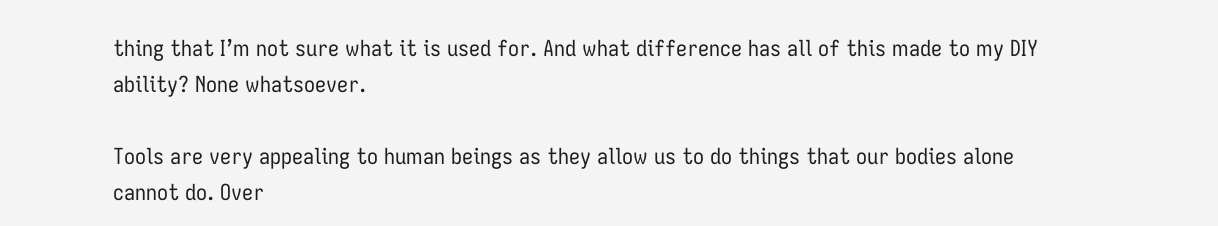thing that I’m not sure what it is used for. And what difference has all of this made to my DIY ability? None whatsoever.

Tools are very appealing to human beings as they allow us to do things that our bodies alone cannot do. Over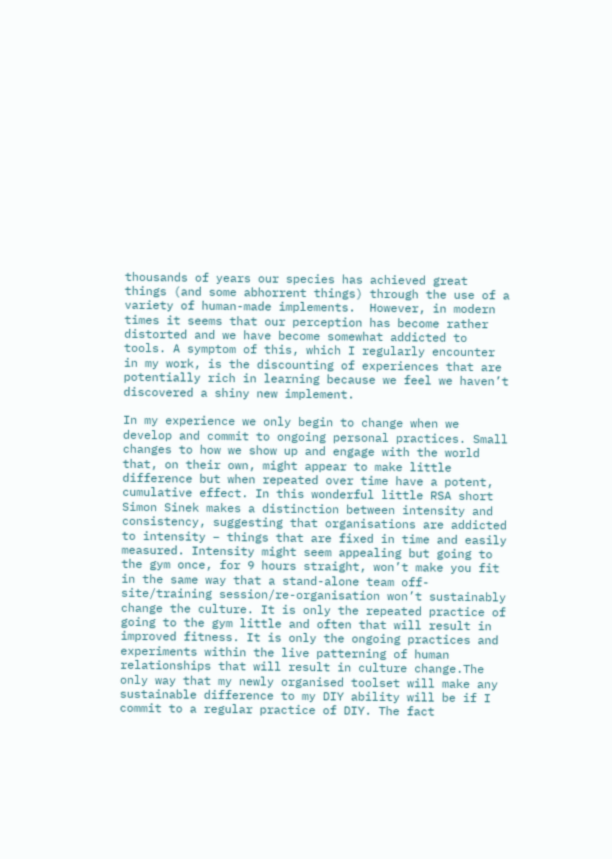thousands of years our species has achieved great things (and some abhorrent things) through the use of a variety of human-made implements.  However, in modern times it seems that our perception has become rather distorted and we have become somewhat addicted to tools. A symptom of this, which I regularly encounter in my work, is the discounting of experiences that are potentially rich in learning because we feel we haven’t discovered a shiny new implement.

In my experience we only begin to change when we develop and commit to ongoing personal practices. Small changes to how we show up and engage with the world that, on their own, might appear to make little difference but when repeated over time have a potent, cumulative effect. In this wonderful little RSA short Simon Sinek makes a distinction between intensity and consistency, suggesting that organisations are addicted to intensity – things that are fixed in time and easily measured. Intensity might seem appealing but going to the gym once, for 9 hours straight, won’t make you fit in the same way that a stand-alone team off-site/training session/re-organisation won’t sustainably change the culture. It is only the repeated practice of going to the gym little and often that will result in improved fitness. It is only the ongoing practices and experiments within the live patterning of human relationships that will result in culture change.The only way that my newly organised toolset will make any sustainable difference to my DIY ability will be if I commit to a regular practice of DIY. The fact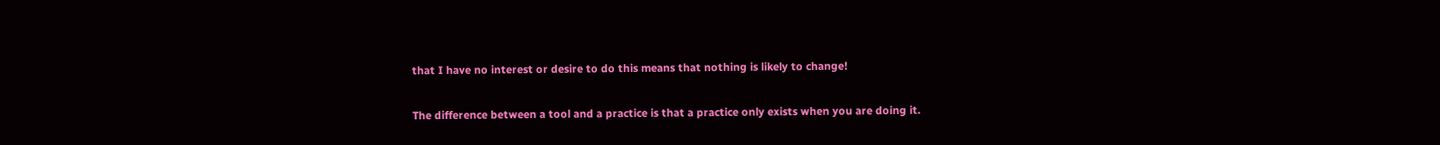that I have no interest or desire to do this means that nothing is likely to change!

The difference between a tool and a practice is that a practice only exists when you are doing it.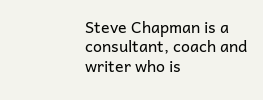Steve Chapman is a consultant, coach and writer who is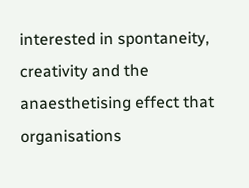interested in spontaneity, creativity and the anaesthetising effect that organisations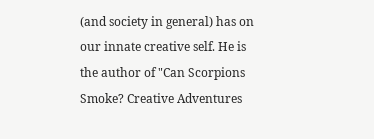(and society in general) has on our innate creative self. He is the author of "Can Scorpions Smoke? Creative Adventures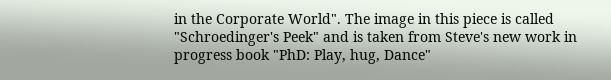in the Corporate World". The image in this piece is called "Schroedinger's Peek" and is taken from Steve's new work in progress book "PhD: Play, hug, Dance"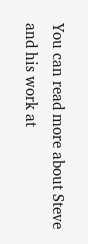You can read more about Steve and his work at